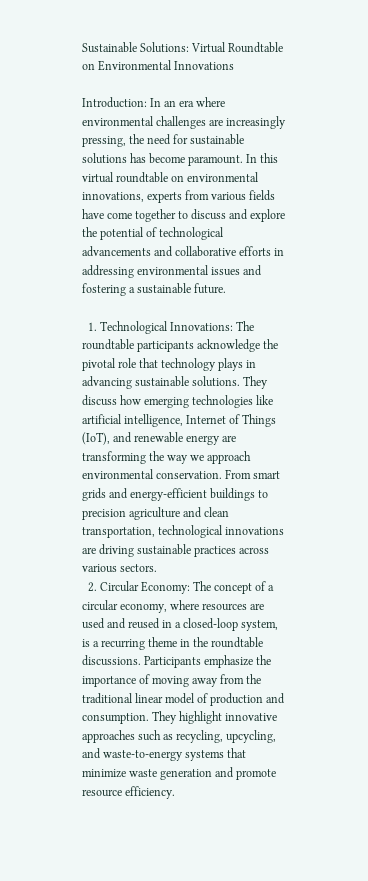Sustainable Solutions: Virtual Roundtable on Environmental Innovations

Introduction: In an era where environmental challenges are increasingly pressing, the need for sustainable solutions has become paramount. In this virtual roundtable on environmental innovations, experts from various fields have come together to discuss and explore the potential of technological advancements and collaborative efforts in addressing environmental issues and fostering a sustainable future.

  1. Technological Innovations: The roundtable participants acknowledge the pivotal role that technology plays in advancing sustainable solutions. They discuss how emerging technologies like artificial intelligence, Internet of Things (IoT), and renewable energy are transforming the way we approach environmental conservation. From smart grids and energy-efficient buildings to precision agriculture and clean transportation, technological innovations are driving sustainable practices across various sectors.
  2. Circular Economy: The concept of a circular economy, where resources are used and reused in a closed-loop system, is a recurring theme in the roundtable discussions. Participants emphasize the importance of moving away from the traditional linear model of production and consumption. They highlight innovative approaches such as recycling, upcycling, and waste-to-energy systems that minimize waste generation and promote resource efficiency.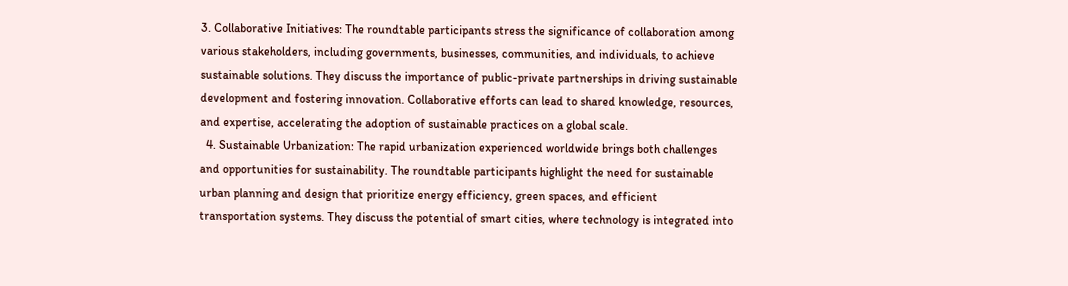3. Collaborative Initiatives: The roundtable participants stress the significance of collaboration among various stakeholders, including governments, businesses, communities, and individuals, to achieve sustainable solutions. They discuss the importance of public-private partnerships in driving sustainable development and fostering innovation. Collaborative efforts can lead to shared knowledge, resources, and expertise, accelerating the adoption of sustainable practices on a global scale.
  4. Sustainable Urbanization: The rapid urbanization experienced worldwide brings both challenges and opportunities for sustainability. The roundtable participants highlight the need for sustainable urban planning and design that prioritize energy efficiency, green spaces, and efficient transportation systems. They discuss the potential of smart cities, where technology is integrated into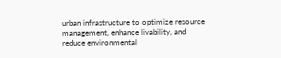urban infrastructure to optimize resource management, enhance livability, and reduce environmental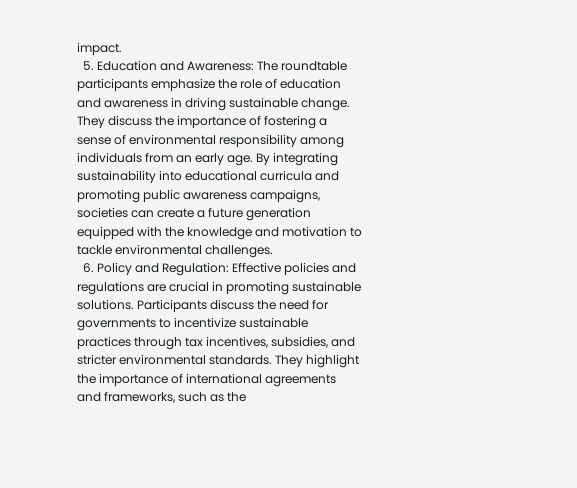impact.
  5. Education and Awareness: The roundtable participants emphasize the role of education and awareness in driving sustainable change. They discuss the importance of fostering a sense of environmental responsibility among individuals from an early age. By integrating sustainability into educational curricula and promoting public awareness campaigns, societies can create a future generation equipped with the knowledge and motivation to tackle environmental challenges.
  6. Policy and Regulation: Effective policies and regulations are crucial in promoting sustainable solutions. Participants discuss the need for governments to incentivize sustainable practices through tax incentives, subsidies, and stricter environmental standards. They highlight the importance of international agreements and frameworks, such as the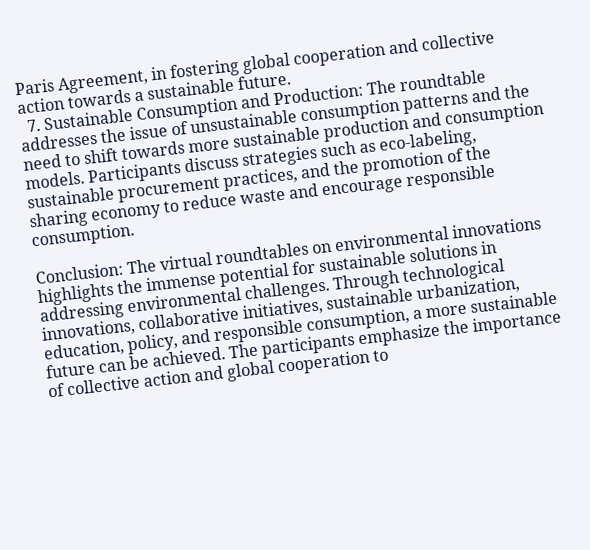Paris Agreement, in fostering global cooperation and collective action towards a sustainable future.
  7. Sustainable Consumption and Production: The roundtable addresses the issue of unsustainable consumption patterns and the need to shift towards more sustainable production and consumption models. Participants discuss strategies such as eco-labeling, sustainable procurement practices, and the promotion of the sharing economy to reduce waste and encourage responsible consumption.

Conclusion: The virtual roundtables on environmental innovations highlights the immense potential for sustainable solutions in addressing environmental challenges. Through technological innovations, collaborative initiatives, sustainable urbanization, education, policy, and responsible consumption, a more sustainable future can be achieved. The participants emphasize the importance of collective action and global cooperation to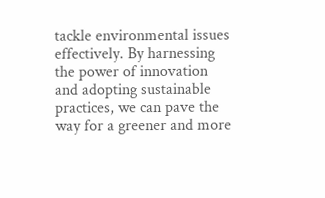tackle environmental issues effectively. By harnessing the power of innovation and adopting sustainable practices, we can pave the way for a greener and more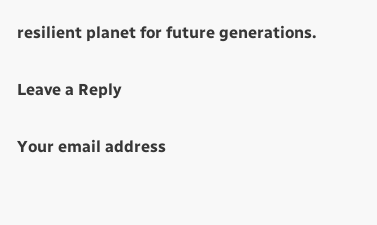resilient planet for future generations.

Leave a Reply

Your email address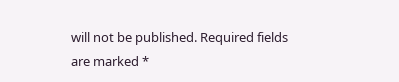will not be published. Required fields are marked *